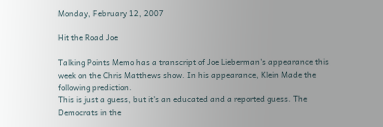Monday, February 12, 2007

Hit the Road Joe

Talking Points Memo has a transcript of Joe Lieberman's appearance this week on the Chris Matthews show. In his appearance, Klein Made the following prediction.
This is just a guess, but it's an educated and a reported guess. The Democrats in the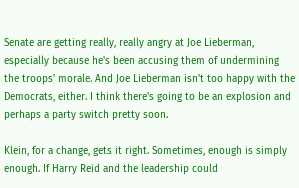Senate are getting really, really angry at Joe Lieberman, especially because he's been accusing them of undermining the troops' morale. And Joe Lieberman isn't too happy with the Democrats, either. I think there's going to be an explosion and perhaps a party switch pretty soon.

Klein, for a change, gets it right. Sometimes, enough is simply enough. If Harry Reid and the leadership could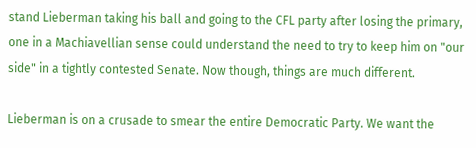stand Lieberman taking his ball and going to the CFL party after losing the primary, one in a Machiavellian sense could understand the need to try to keep him on "our side" in a tightly contested Senate. Now though, things are much different.

Lieberman is on a crusade to smear the entire Democratic Party. We want the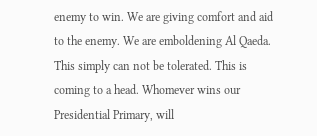enemy to win. We are giving comfort and aid to the enemy. We are emboldening Al Qaeda. This simply can not be tolerated. This is coming to a head. Whomever wins our Presidential Primary, will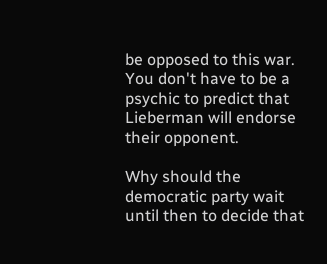be opposed to this war. You don't have to be a psychic to predict that Lieberman will endorse their opponent.

Why should the democratic party wait until then to decide that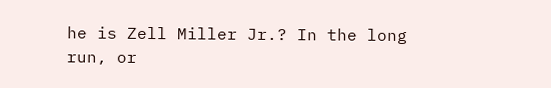he is Zell Miller Jr.? In the long run, or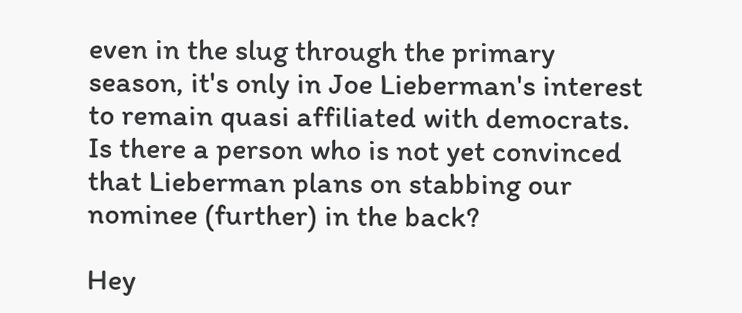even in the slug through the primary season, it's only in Joe Lieberman's interest to remain quasi affiliated with democrats. Is there a person who is not yet convinced that Lieberman plans on stabbing our nominee (further) in the back?

Hey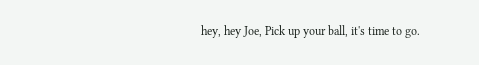hey, hey Joe, Pick up your ball, it's time to go.